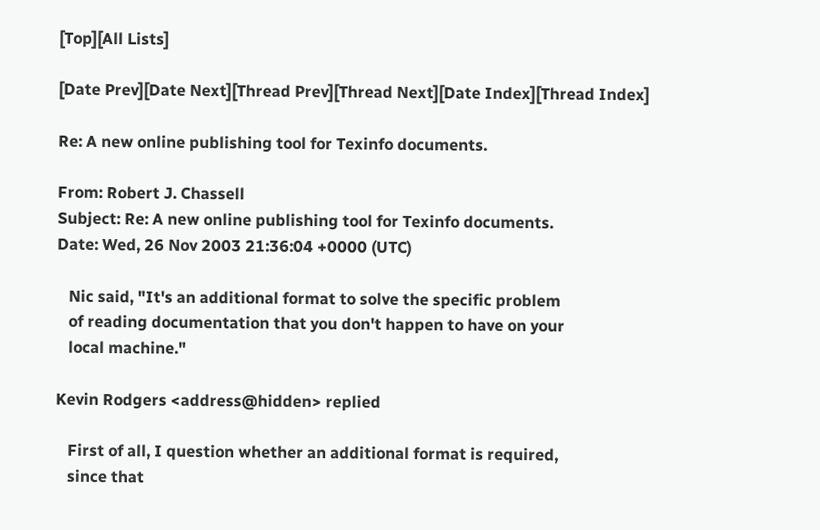[Top][All Lists]

[Date Prev][Date Next][Thread Prev][Thread Next][Date Index][Thread Index]

Re: A new online publishing tool for Texinfo documents.

From: Robert J. Chassell
Subject: Re: A new online publishing tool for Texinfo documents.
Date: Wed, 26 Nov 2003 21:36:04 +0000 (UTC)

   Nic said, "It's an additional format to solve the specific problem
   of reading documentation that you don't happen to have on your
   local machine."

Kevin Rodgers <address@hidden> replied

   First of all, I question whether an additional format is required,
   since that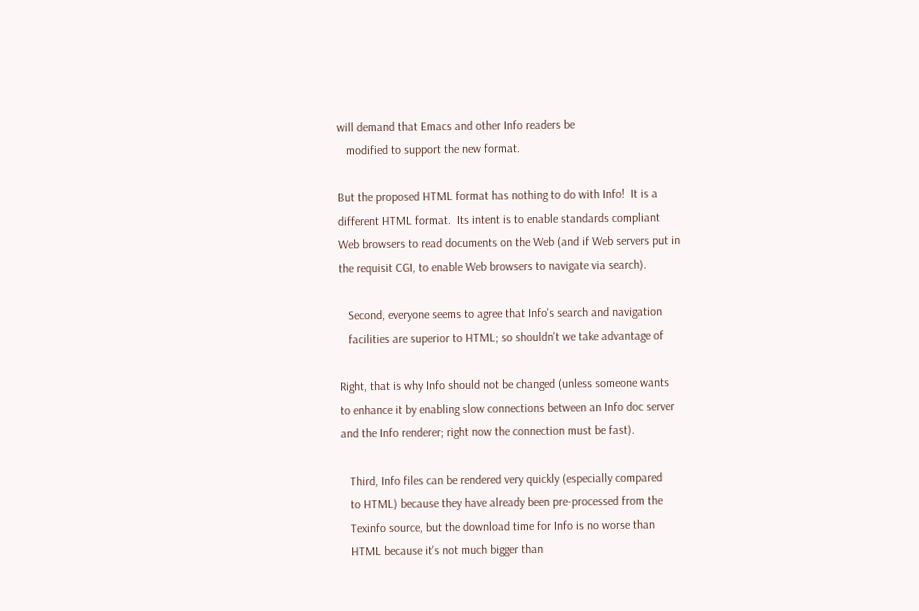will demand that Emacs and other Info readers be
   modified to support the new format.

But the proposed HTML format has nothing to do with Info!  It is a
different HTML format.  Its intent is to enable standards compliant
Web browsers to read documents on the Web (and if Web servers put in
the requisit CGI, to enable Web browsers to navigate via search).

   Second, everyone seems to agree that Info's search and navigation
   facilities are superior to HTML; so shouldn't we take advantage of

Right, that is why Info should not be changed (unless someone wants
to enhance it by enabling slow connections between an Info doc server
and the Info renderer; right now the connection must be fast).

   Third, Info files can be rendered very quickly (especially compared
   to HTML) because they have already been pre-processed from the
   Texinfo source, but the download time for Info is no worse than
   HTML because it's not much bigger than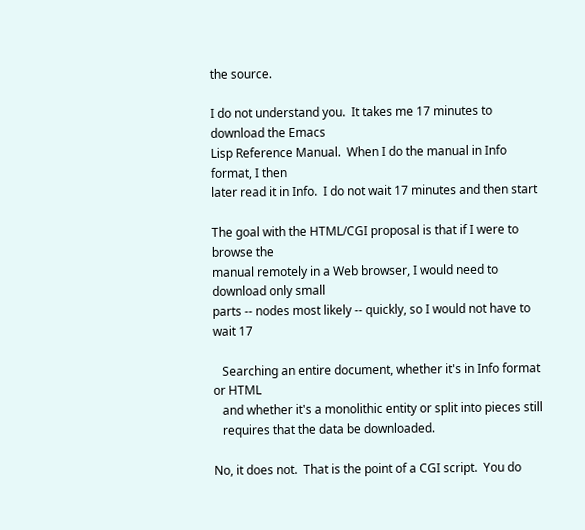the source.

I do not understand you.  It takes me 17 minutes to download the Emacs
Lisp Reference Manual.  When I do the manual in Info format, I then
later read it in Info.  I do not wait 17 minutes and then start

The goal with the HTML/CGI proposal is that if I were to browse the
manual remotely in a Web browser, I would need to download only small
parts -- nodes most likely -- quickly, so I would not have to wait 17

   Searching an entire document, whether it's in Info format or HTML
   and whether it's a monolithic entity or split into pieces still
   requires that the data be downloaded.

No, it does not.  That is the point of a CGI script.  You do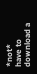*not*
have to download a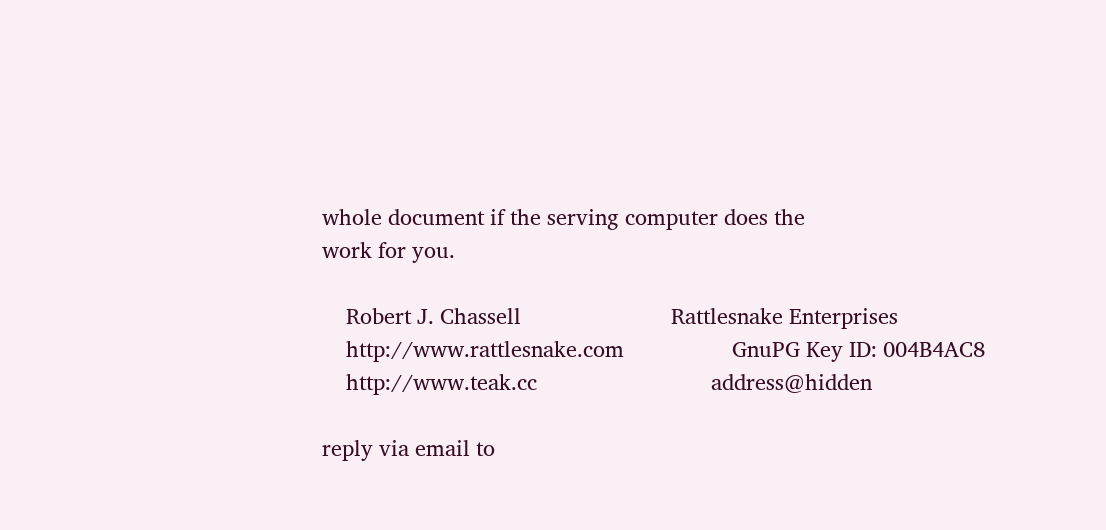whole document if the serving computer does the
work for you.

    Robert J. Chassell                         Rattlesnake Enterprises
    http://www.rattlesnake.com                  GnuPG Key ID: 004B4AC8
    http://www.teak.cc                             address@hidden

reply via email to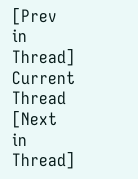[Prev in Thread] Current Thread [Next in Thread]